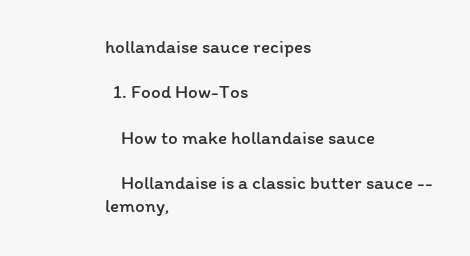hollandaise sauce recipes

  1. Food How-Tos

    How to make hollandaise sauce

    Hollandaise is a classic butter sauce -- lemony,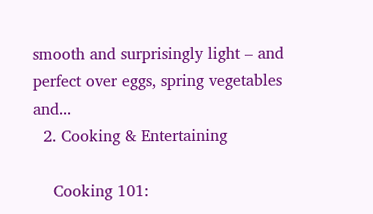smooth and surprisingly light – and perfect over eggs, spring vegetables and...
  2. Cooking & Entertaining

    Cooking 101: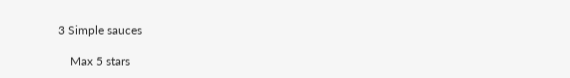3 Simple sauces

    Max 5 stars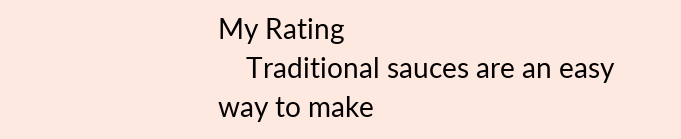My Rating
    Traditional sauces are an easy way to make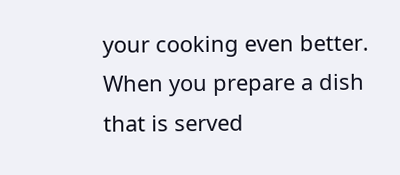your cooking even better. When you prepare a dish that is served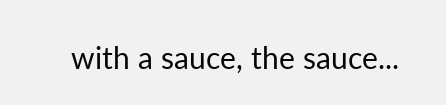with a sauce, the sauce...